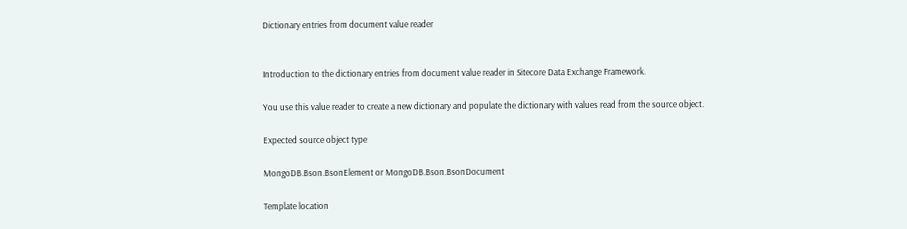Dictionary entries from document value reader


Introduction to the dictionary entries from document value reader in Sitecore Data Exchange Framework.

You use this value reader to create a new dictionary and populate the dictionary with values read from the source object.

Expected source object type

MongoDB.Bson.BsonElement or MongoDB.Bson.BsonDocument

Template location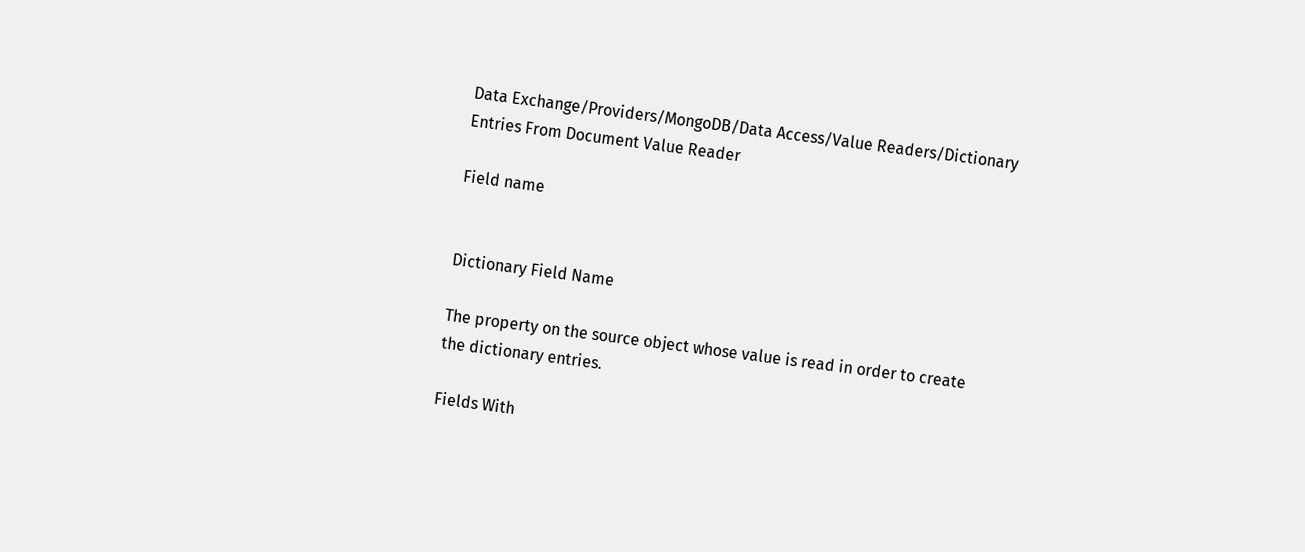Data Exchange/Providers/MongoDB/Data Access/Value Readers/Dictionary Entries From Document Value Reader

Field name


Dictionary Field Name

The property on the source object whose value is read in order to create the dictionary entries.

Fields With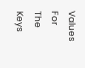Values For The Keys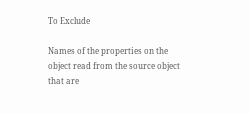To Exclude

Names of the properties on the object read from the source object that are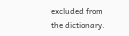excluded from the dictionary.